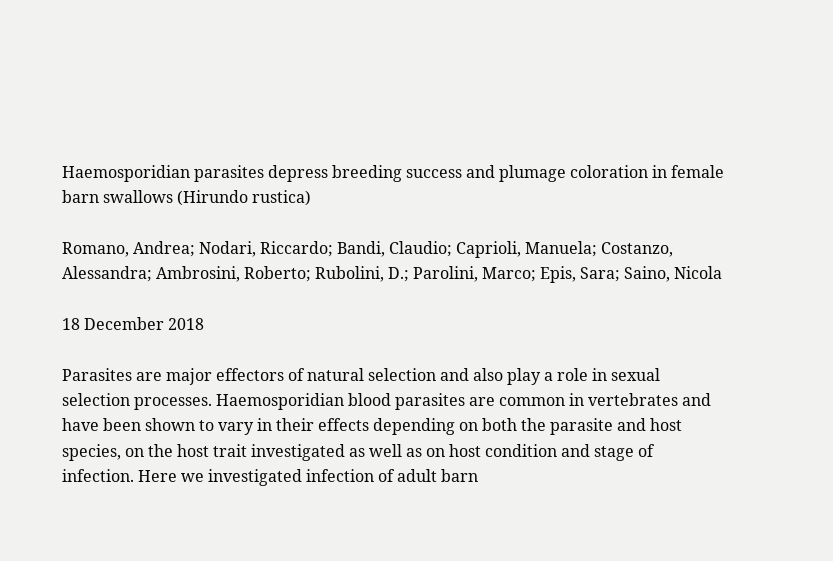Haemosporidian parasites depress breeding success and plumage coloration in female barn swallows (Hirundo rustica)

Romano, Andrea; Nodari, Riccardo; Bandi, Claudio; Caprioli, Manuela; Costanzo, Alessandra; Ambrosini, Roberto; Rubolini, D.; Parolini, Marco; Epis, Sara; Saino, Nicola

18 December 2018

Parasites are major effectors of natural selection and also play a role in sexual selection processes. Haemosporidian blood parasites are common in vertebrates and have been shown to vary in their effects depending on both the parasite and host species, on the host trait investigated as well as on host condition and stage of infection. Here we investigated infection of adult barn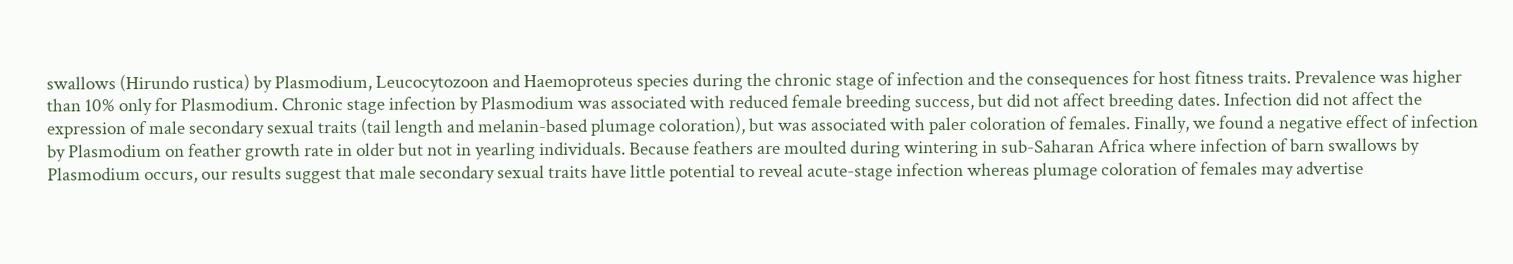swallows (Hirundo rustica) by Plasmodium, Leucocytozoon and Haemoproteus species during the chronic stage of infection and the consequences for host fitness traits. Prevalence was higher than 10% only for Plasmodium. Chronic stage infection by Plasmodium was associated with reduced female breeding success, but did not affect breeding dates. Infection did not affect the expression of male secondary sexual traits (tail length and melanin-based plumage coloration), but was associated with paler coloration of females. Finally, we found a negative effect of infection by Plasmodium on feather growth rate in older but not in yearling individuals. Because feathers are moulted during wintering in sub-Saharan Africa where infection of barn swallows by Plasmodium occurs, our results suggest that male secondary sexual traits have little potential to reveal acute-stage infection whereas plumage coloration of females may advertise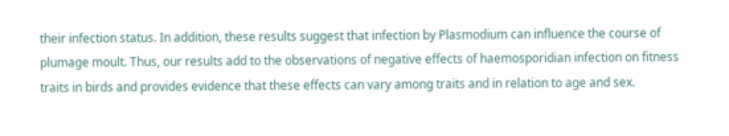their infection status. In addition, these results suggest that infection by Plasmodium can influence the course of plumage moult. Thus, our results add to the observations of negative effects of haemosporidian infection on fitness traits in birds and provides evidence that these effects can vary among traits and in relation to age and sex.